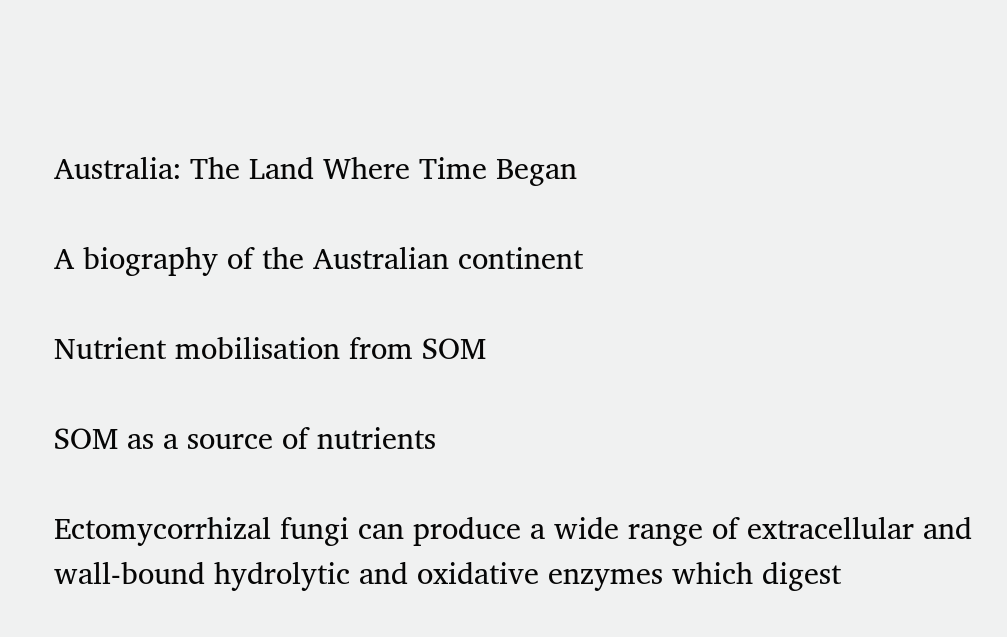Australia: The Land Where Time Began

A biography of the Australian continent

Nutrient mobilisation from SOM

SOM as a source of nutrients

Ectomycorrhizal fungi can produce a wide range of extracellular and wall-bound hydrolytic and oxidative enzymes which digest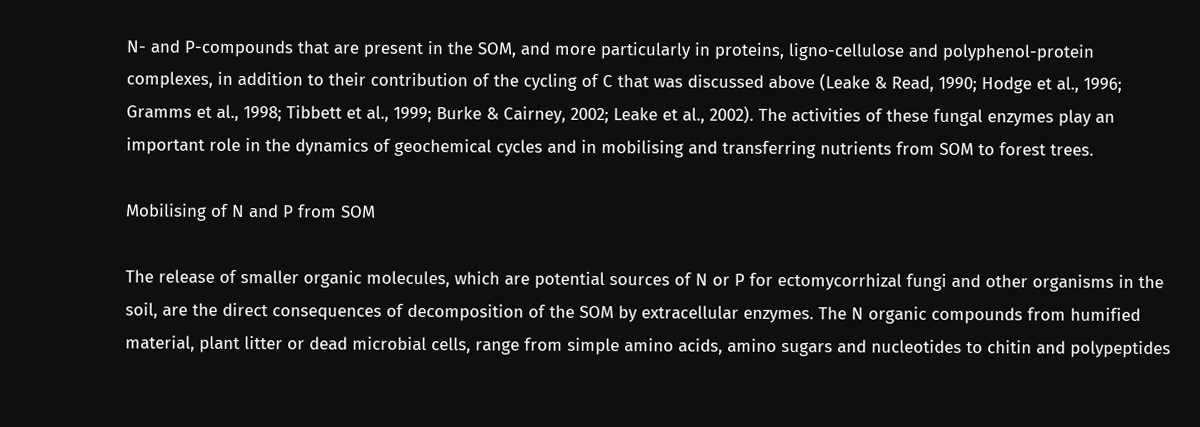N- and P-compounds that are present in the SOM, and more particularly in proteins, ligno-cellulose and polyphenol-protein complexes, in addition to their contribution of the cycling of C that was discussed above (Leake & Read, 1990; Hodge et al., 1996; Gramms et al., 1998; Tibbett et al., 1999; Burke & Cairney, 2002; Leake et al., 2002). The activities of these fungal enzymes play an important role in the dynamics of geochemical cycles and in mobilising and transferring nutrients from SOM to forest trees.

Mobilising of N and P from SOM

The release of smaller organic molecules, which are potential sources of N or P for ectomycorrhizal fungi and other organisms in the soil, are the direct consequences of decomposition of the SOM by extracellular enzymes. The N organic compounds from humified material, plant litter or dead microbial cells, range from simple amino acids, amino sugars and nucleotides to chitin and polypeptides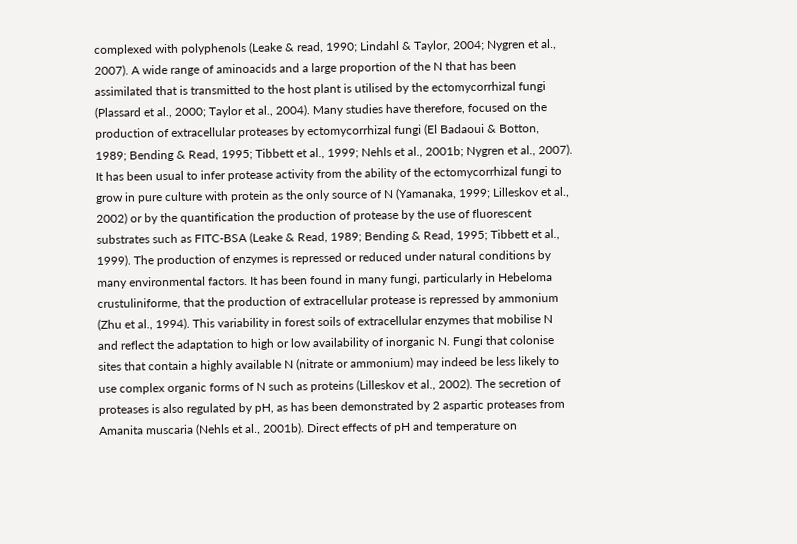complexed with polyphenols (Leake & read, 1990; Lindahl & Taylor, 2004; Nygren et al., 2007). A wide range of aminoacids and a large proportion of the N that has been assimilated that is transmitted to the host plant is utilised by the ectomycorrhizal fungi (Plassard et al., 2000; Taylor et al., 2004). Many studies have therefore, focused on the production of extracellular proteases by ectomycorrhizal fungi (El Badaoui & Botton, 1989; Bending & Read, 1995; Tibbett et al., 1999; Nehls et al., 2001b; Nygren et al., 2007). It has been usual to infer protease activity from the ability of the ectomycorrhizal fungi to grow in pure culture with protein as the only source of N (Yamanaka, 1999; Lilleskov et al., 2002) or by the quantification the production of protease by the use of fluorescent substrates such as FITC-BSA (Leake & Read, 1989; Bending & Read, 1995; Tibbett et al., 1999). The production of enzymes is repressed or reduced under natural conditions by many environmental factors. It has been found in many fungi, particularly in Hebeloma crustuliniforme, that the production of extracellular protease is repressed by ammonium (Zhu et al., 1994). This variability in forest soils of extracellular enzymes that mobilise N and reflect the adaptation to high or low availability of inorganic N. Fungi that colonise sites that contain a highly available N (nitrate or ammonium) may indeed be less likely to use complex organic forms of N such as proteins (Lilleskov et al., 2002). The secretion of proteases is also regulated by pH, as has been demonstrated by 2 aspartic proteases from Amanita muscaria (Nehls et al., 2001b). Direct effects of pH and temperature on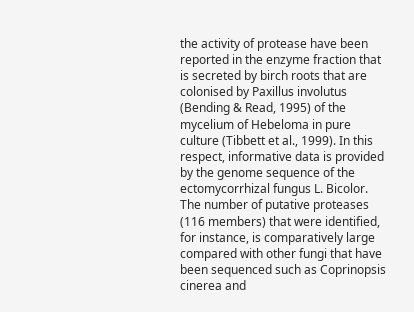the activity of protease have been reported in the enzyme fraction that is secreted by birch roots that are colonised by Paxillus involutus (Bending & Read, 1995) of the mycelium of Hebeloma in pure culture (Tibbett et al., 1999). In this respect, informative data is provided by the genome sequence of the ectomycorrhizal fungus L. Bicolor. The number of putative proteases (116 members) that were identified, for instance, is comparatively large compared with other fungi that have been sequenced such as Coprinopsis cinerea and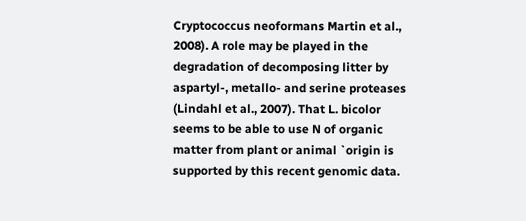Cryptococcus neoformans Martin et al., 2008). A role may be played in the degradation of decomposing litter by aspartyl-, metallo- and serine proteases (Lindahl et al., 2007). That L. bicolor seems to be able to use N of organic matter from plant or animal `origin is supported by this recent genomic data.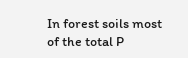In forest soils most of the total P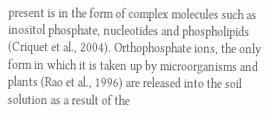present is in the form of complex molecules such as inositol phosphate, nucleotides and phospholipids (Criquet et al., 2004). Orthophosphate ions, the only form in which it is taken up by microorganisms and plants (Rao et al., 1996) are released into the soil solution as a result of the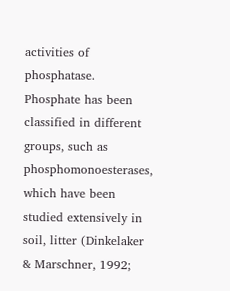activities of phosphatase. Phosphate has been classified in different groups, such as phosphomonoesterases, which have been studied extensively in soil, litter (Dinkelaker & Marschner, 1992;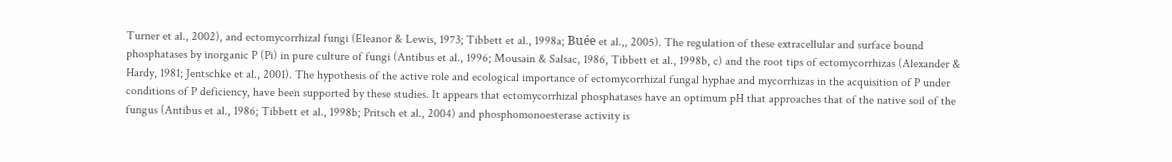Turner et al., 2002), and ectomycorrhizal fungi (Eleanor & Lewis, 1973; Tibbett et al., 1998a; Buée et al.,, 2005). The regulation of these extracellular and surface bound phosphatases by inorganic P (Pi) in pure culture of fungi (Antibus et al., 1996; Mousain & Salsac, 1986, Tibbett et al., 1998b, c) and the root tips of ectomycorrhizas (Alexander & Hardy, 1981; Jentschke et al., 2001). The hypothesis of the active role and ecological importance of ectomycorrhizal fungal hyphae and mycorrhizas in the acquisition of P under conditions of P deficiency, have been supported by these studies. It appears that ectomycorrhizal phosphatases have an optimum pH that approaches that of the native soil of the fungus (Antibus et al., 1986; Tibbett et al., 1998b; Pritsch et al., 2004) and phosphomonoesterase activity is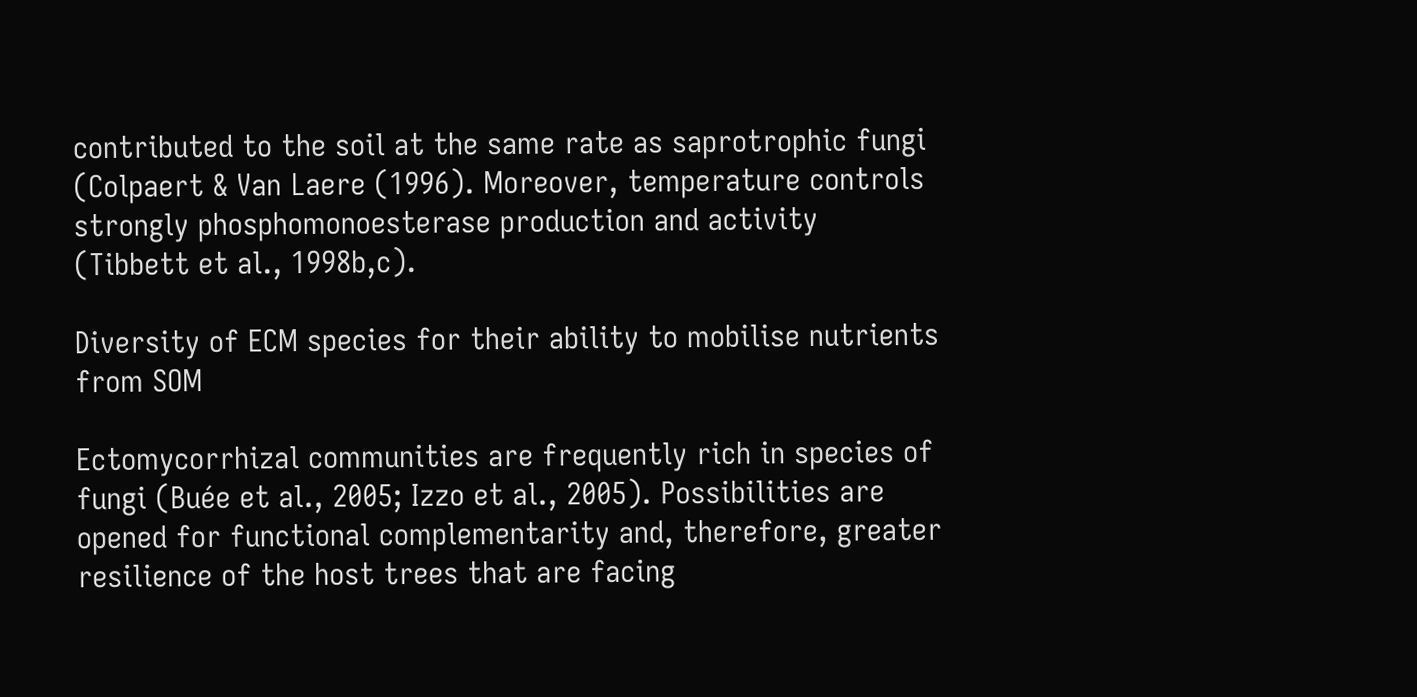contributed to the soil at the same rate as saprotrophic fungi (Colpaert & Van Laere (1996). Moreover, temperature controls strongly phosphomonoesterase production and activity (Tibbett et al., 1998b,c).

Diversity of ECM species for their ability to mobilise nutrients from SOM

Ectomycorrhizal communities are frequently rich in species of fungi (Buée et al., 2005; Izzo et al., 2005). Possibilities are opened for functional complementarity and, therefore, greater resilience of the host trees that are facing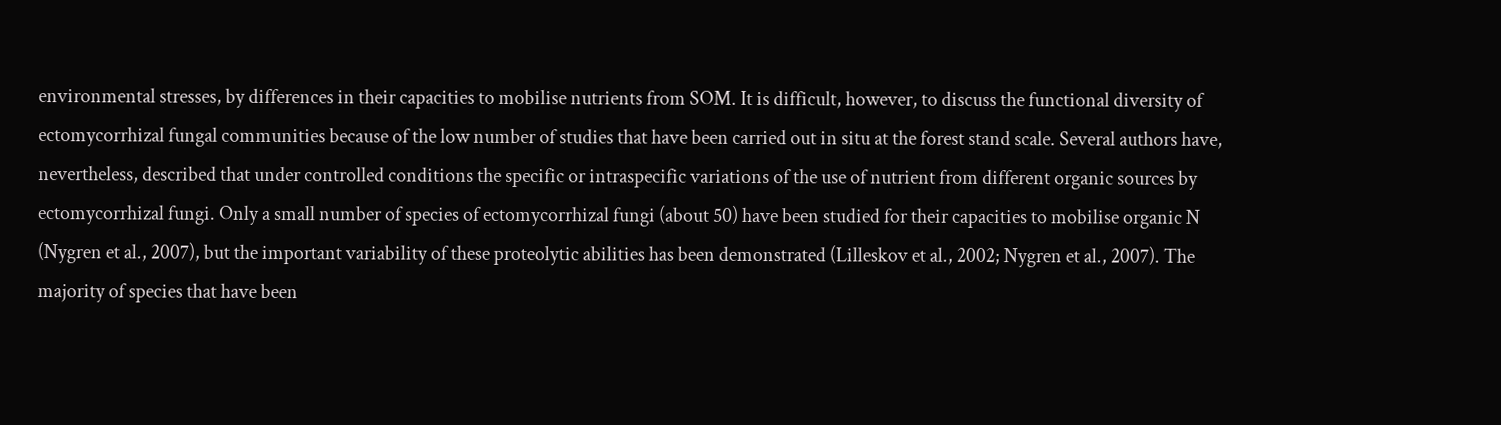environmental stresses, by differences in their capacities to mobilise nutrients from SOM. It is difficult, however, to discuss the functional diversity of ectomycorrhizal fungal communities because of the low number of studies that have been carried out in situ at the forest stand scale. Several authors have, nevertheless, described that under controlled conditions the specific or intraspecific variations of the use of nutrient from different organic sources by ectomycorrhizal fungi. Only a small number of species of ectomycorrhizal fungi (about 50) have been studied for their capacities to mobilise organic N (Nygren et al., 2007), but the important variability of these proteolytic abilities has been demonstrated (Lilleskov et al., 2002; Nygren et al., 2007). The majority of species that have been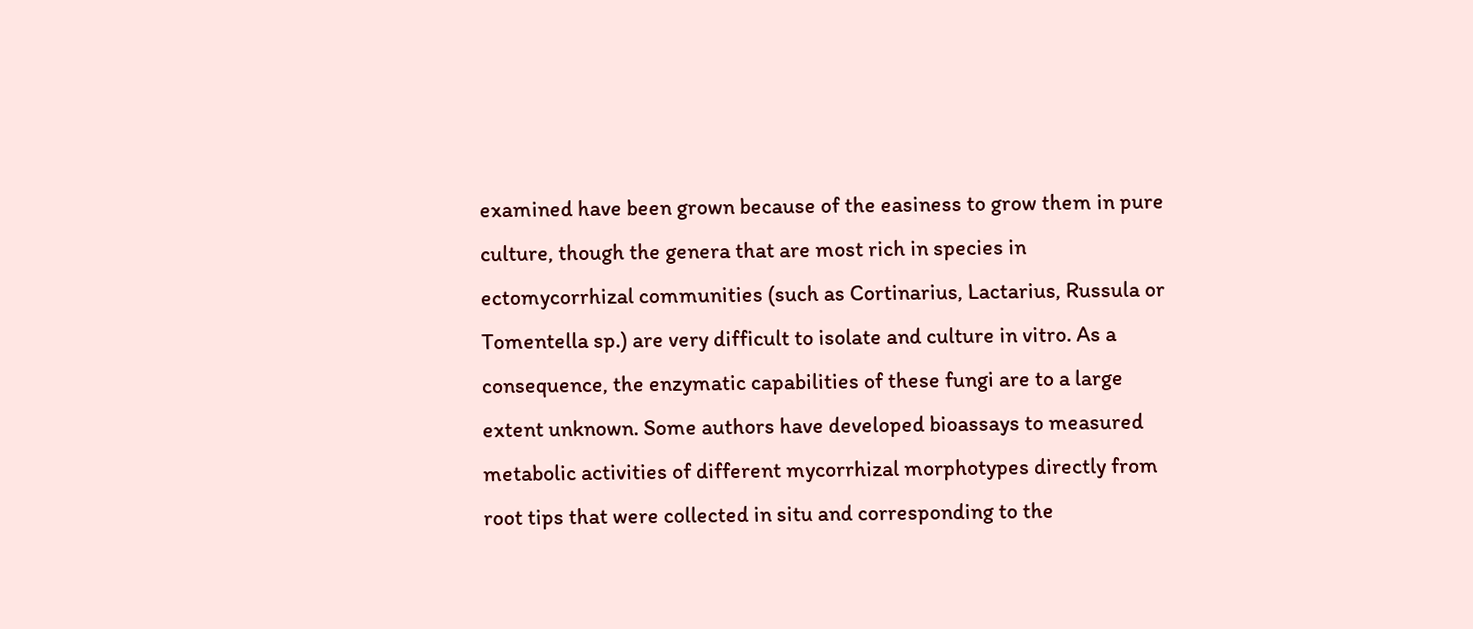examined have been grown because of the easiness to grow them in pure culture, though the genera that are most rich in species in ectomycorrhizal communities (such as Cortinarius, Lactarius, Russula or Tomentella sp.) are very difficult to isolate and culture in vitro. As a consequence, the enzymatic capabilities of these fungi are to a large extent unknown. Some authors have developed bioassays to measured metabolic activities of different mycorrhizal morphotypes directly from root tips that were collected in situ and corresponding to the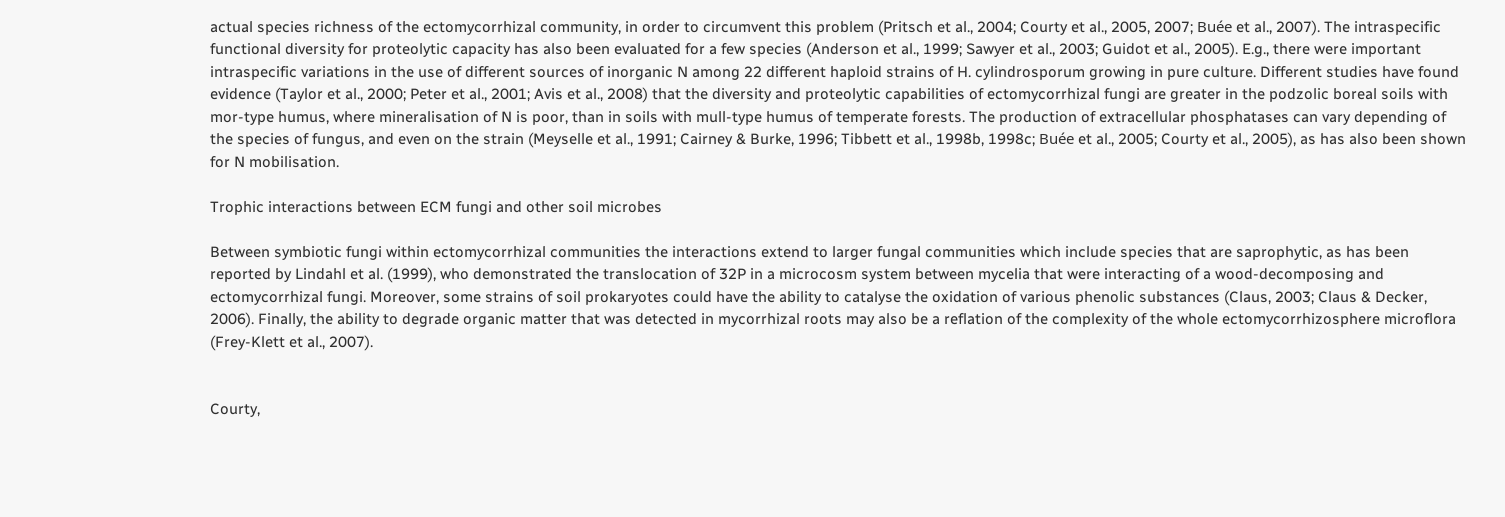actual species richness of the ectomycorrhizal community, in order to circumvent this problem (Pritsch et al., 2004; Courty et al., 2005, 2007; Buée et al., 2007). The intraspecific functional diversity for proteolytic capacity has also been evaluated for a few species (Anderson et al., 1999; Sawyer et al., 2003; Guidot et al., 2005). E.g., there were important intraspecific variations in the use of different sources of inorganic N among 22 different haploid strains of H. cylindrosporum growing in pure culture. Different studies have found evidence (Taylor et al., 2000; Peter et al., 2001; Avis et al., 2008) that the diversity and proteolytic capabilities of ectomycorrhizal fungi are greater in the podzolic boreal soils with mor-type humus, where mineralisation of N is poor, than in soils with mull-type humus of temperate forests. The production of extracellular phosphatases can vary depending of the species of fungus, and even on the strain (Meyselle et al., 1991; Cairney & Burke, 1996; Tibbett et al., 1998b, 1998c; Buée et al., 2005; Courty et al., 2005), as has also been shown for N mobilisation.

Trophic interactions between ECM fungi and other soil microbes

Between symbiotic fungi within ectomycorrhizal communities the interactions extend to larger fungal communities which include species that are saprophytic, as has been reported by Lindahl et al. (1999), who demonstrated the translocation of 32P in a microcosm system between mycelia that were interacting of a wood-decomposing and ectomycorrhizal fungi. Moreover, some strains of soil prokaryotes could have the ability to catalyse the oxidation of various phenolic substances (Claus, 2003; Claus & Decker, 2006). Finally, the ability to degrade organic matter that was detected in mycorrhizal roots may also be a reflation of the complexity of the whole ectomycorrhizosphere microflora (Frey-Klett et al., 2007).


Courty,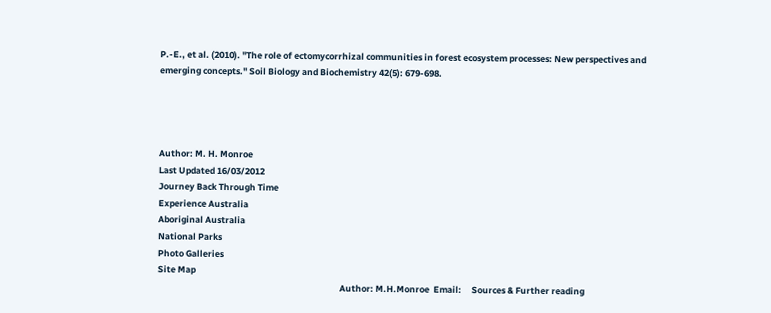P.-E., et al. (2010). "The role of ectomycorrhizal communities in forest ecosystem processes: New perspectives and emerging concepts." Soil Biology and Biochemistry 42(5): 679-698.




Author: M. H. Monroe
Last Updated 16/03/2012
Journey Back Through Time
Experience Australia
Aboriginal Australia
National Parks
Photo Galleries
Site Map
                                                                                           Author: M.H.Monroe  Email:     Sources & Further reading